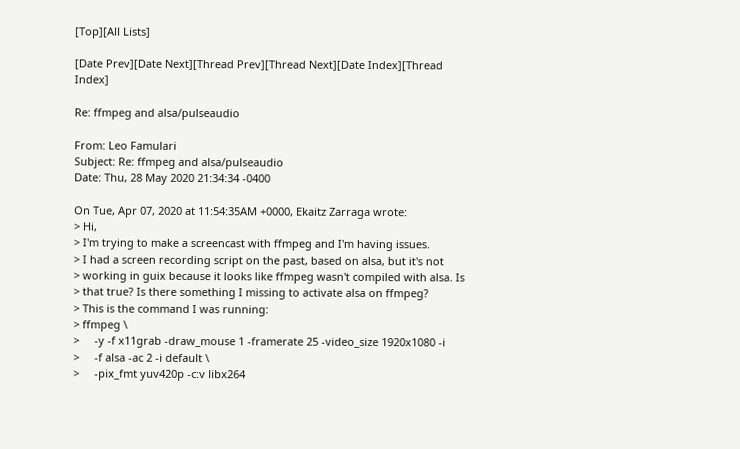[Top][All Lists]

[Date Prev][Date Next][Thread Prev][Thread Next][Date Index][Thread Index]

Re: ffmpeg and alsa/pulseaudio

From: Leo Famulari
Subject: Re: ffmpeg and alsa/pulseaudio
Date: Thu, 28 May 2020 21:34:34 -0400

On Tue, Apr 07, 2020 at 11:54:35AM +0000, Ekaitz Zarraga wrote:
> Hi,
> I'm trying to make a screencast with ffmpeg and I'm having issues.
> I had a screen recording script on the past, based on alsa, but it's not
> working in guix because it looks like ffmpeg wasn't compiled with alsa. Is
> that true? Is there something I missing to activate alsa on ffmpeg?
> This is the command I was running:
> ffmpeg \
>     -y -f x11grab -draw_mouse 1 -framerate 25 -video_size 1920x1080 -i
>     -f alsa -ac 2 -i default \
>     -pix_fmt yuv420p -c:v libx264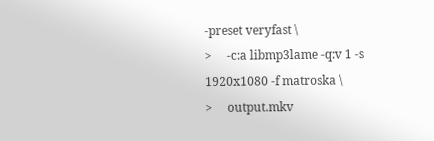-preset veryfast \
>     -c:a libmp3lame -q:v 1 -s 1920x1080 -f matroska \
>     output.mkv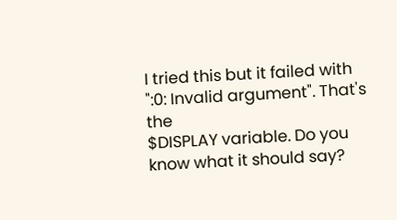I tried this but it failed with ":0: Invalid argument". That's the
$DISPLAY variable. Do you know what it should say?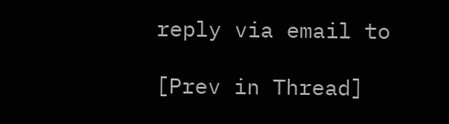reply via email to

[Prev in Thread]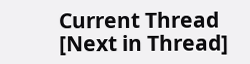Current Thread [Next in Thread]